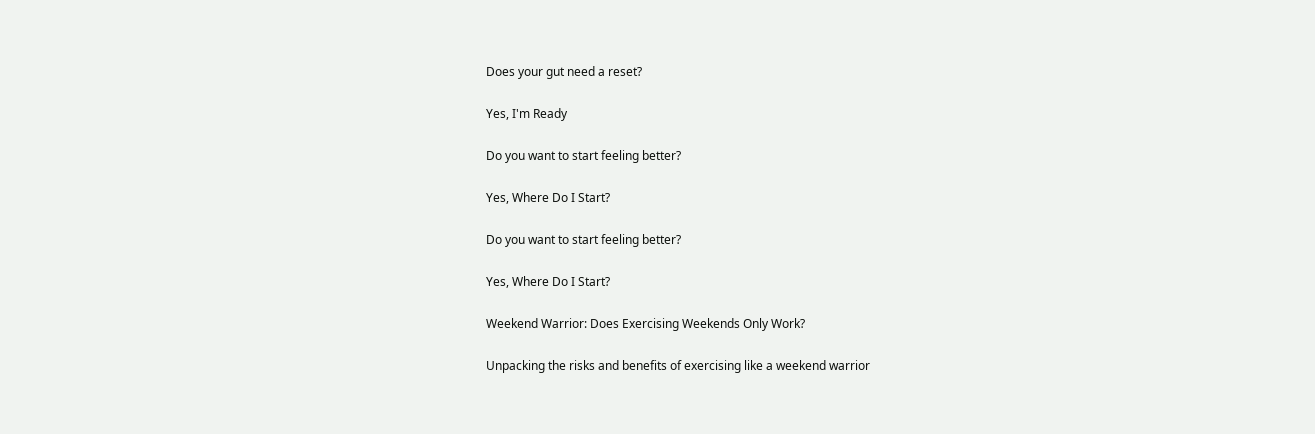Does your gut need a reset?

Yes, I'm Ready

Do you want to start feeling better?

Yes, Where Do I Start?

Do you want to start feeling better?

Yes, Where Do I Start?

Weekend Warrior: Does Exercising Weekends Only Work?

Unpacking the risks and benefits of exercising like a weekend warrior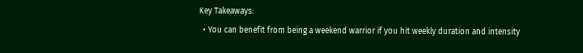Key Takeaways:
  • You can benefit from being a weekend warrior if you hit weekly duration and intensity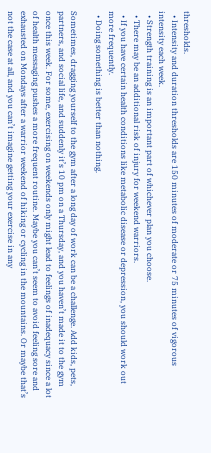thresholds.
  • Intensity and duration thresholds are 150 minutes of moderate or 75 minutes of vigorous intensity each week.
  • Strength training is an important part of whichever plan you choose.
  • There may be an additional risk of injury for weekend warriors.
  • If you have certain health conditions like metabolic disease or depression, you should work out more frequently.
  • Doing something is better than nothing.

Sometimes, dragging yourself to the gym after a long day of work can be a challenge. Add kids, pets, partners, and social life, and suddenly it’s 10 pm on a Thursday, and you haven’t made it to the gym once this week. For some, exercising on weekends only might lead to feelings of inadequacy since a lot of health messaging pushes a more frequent routine. Maybe you can’t seem to avoid feeling sore and exhausted on Mondays after a warrior weekend of hiking or cycling in the mountains. Or maybe that’s not the case at all, and you can’t imagine getting your exercise in any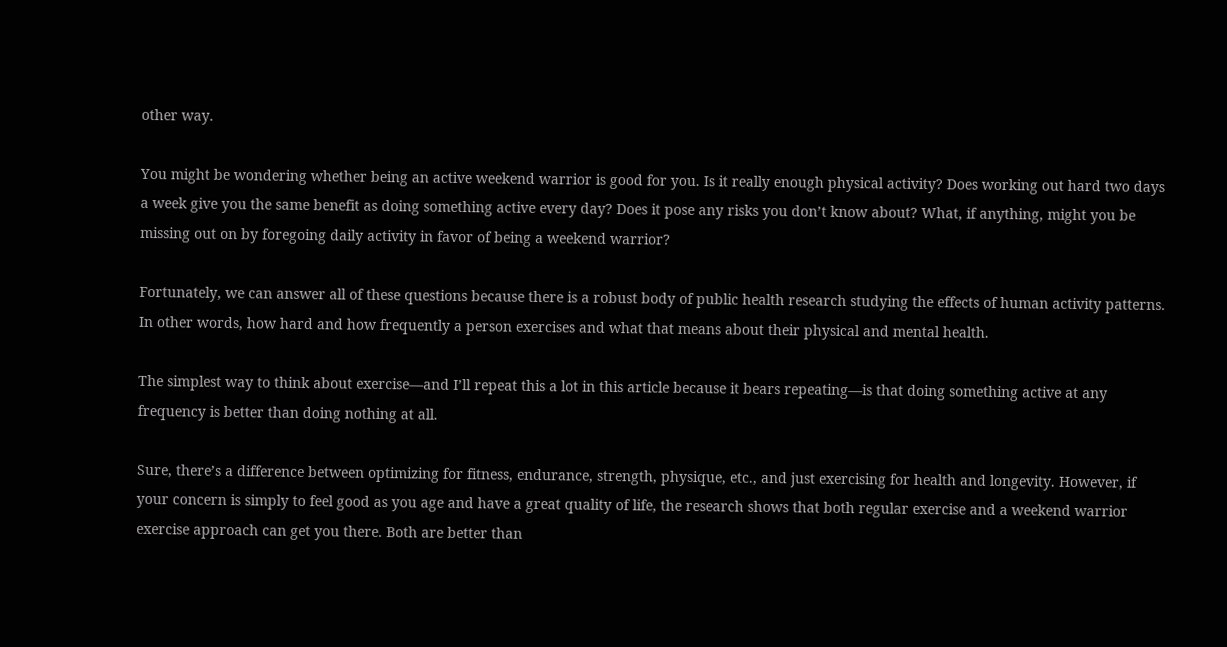other way.

You might be wondering whether being an active weekend warrior is good for you. Is it really enough physical activity? Does working out hard two days a week give you the same benefit as doing something active every day? Does it pose any risks you don’t know about? What, if anything, might you be missing out on by foregoing daily activity in favor of being a weekend warrior?

Fortunately, we can answer all of these questions because there is a robust body of public health research studying the effects of human activity patterns. In other words, how hard and how frequently a person exercises and what that means about their physical and mental health.

The simplest way to think about exercise—and I’ll repeat this a lot in this article because it bears repeating—is that doing something active at any frequency is better than doing nothing at all.

Sure, there’s a difference between optimizing for fitness, endurance, strength, physique, etc., and just exercising for health and longevity. However, if your concern is simply to feel good as you age and have a great quality of life, the research shows that both regular exercise and a weekend warrior exercise approach can get you there. Both are better than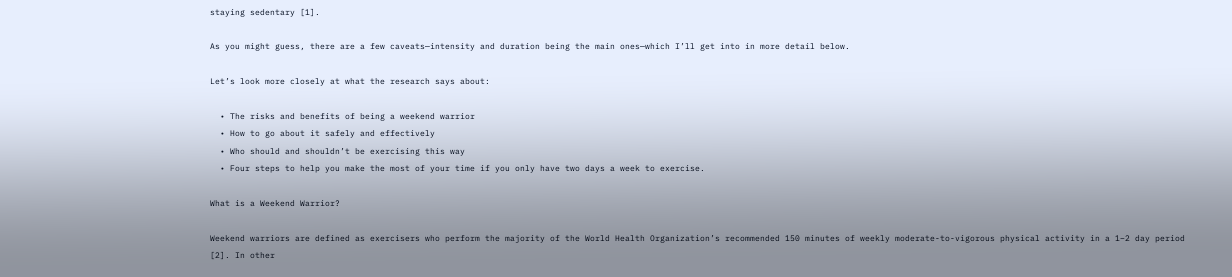staying sedentary [1].

As you might guess, there are a few caveats—intensity and duration being the main ones—which I’ll get into in more detail below.

Let’s look more closely at what the research says about:

  • The risks and benefits of being a weekend warrior
  • How to go about it safely and effectively
  • Who should and shouldn’t be exercising this way
  • Four steps to help you make the most of your time if you only have two days a week to exercise.

What is a Weekend Warrior?

Weekend warriors are defined as exercisers who perform the majority of the World Health Organization’s recommended 150 minutes of weekly moderate-to-vigorous physical activity in a 1–2 day period [2]. In other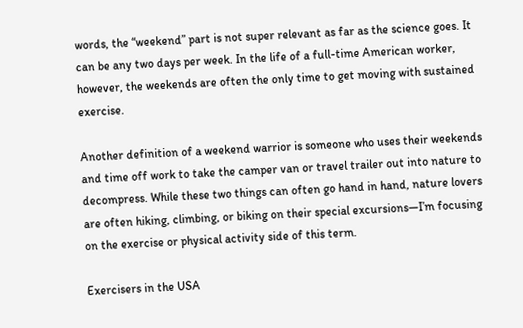words, the “weekend” part is not super relevant as far as the science goes. It can be any two days per week. In the life of a full-time American worker, however, the weekends are often the only time to get moving with sustained exercise.

Another definition of a weekend warrior is someone who uses their weekends and time off work to take the camper van or travel trailer out into nature to decompress. While these two things can often go hand in hand, nature lovers are often hiking, climbing, or biking on their special excursions—I’m focusing on the exercise or physical activity side of this term.

Exercisers in the USA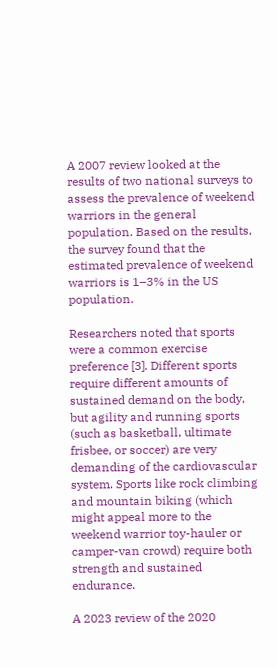A 2007 review looked at the results of two national surveys to assess the prevalence of weekend warriors in the general population. Based on the results, the survey found that the estimated prevalence of weekend warriors is 1–3% in the US population.

Researchers noted that sports were a common exercise preference [3]. Different sports require different amounts of sustained demand on the body, but agility and running sports (such as basketball, ultimate frisbee, or soccer) are very demanding of the cardiovascular system. Sports like rock climbing and mountain biking (which might appeal more to the weekend warrior toy-hauler or camper-van crowd) require both strength and sustained endurance.

A 2023 review of the 2020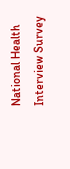National Health Interview Survey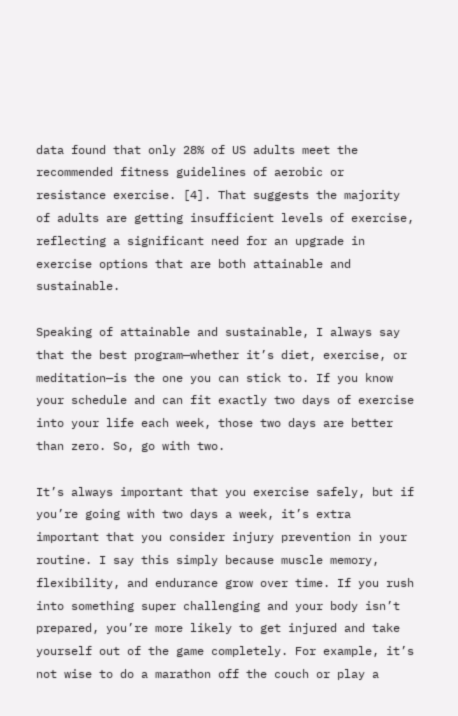data found that only 28% of US adults meet the recommended fitness guidelines of aerobic or resistance exercise. [4]. That suggests the majority of adults are getting insufficient levels of exercise, reflecting a significant need for an upgrade in exercise options that are both attainable and sustainable.

Speaking of attainable and sustainable, I always say that the best program—whether it’s diet, exercise, or meditation—is the one you can stick to. If you know your schedule and can fit exactly two days of exercise into your life each week, those two days are better than zero. So, go with two.

It’s always important that you exercise safely, but if you’re going with two days a week, it’s extra important that you consider injury prevention in your routine. I say this simply because muscle memory, flexibility, and endurance grow over time. If you rush into something super challenging and your body isn’t prepared, you’re more likely to get injured and take yourself out of the game completely. For example, it’s not wise to do a marathon off the couch or play a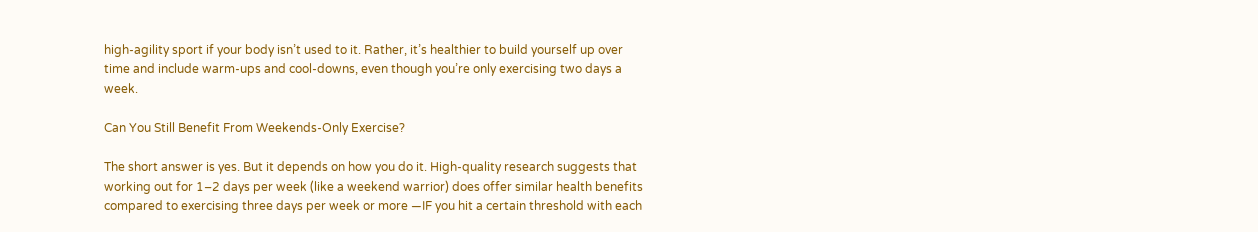high-agility sport if your body isn’t used to it. Rather, it’s healthier to build yourself up over time and include warm-ups and cool-downs, even though you’re only exercising two days a week.

Can You Still Benefit From Weekends-Only Exercise?

The short answer is yes. But it depends on how you do it. High-quality research suggests that working out for 1–2 days per week (like a weekend warrior) does offer similar health benefits compared to exercising three days per week or more —IF you hit a certain threshold with each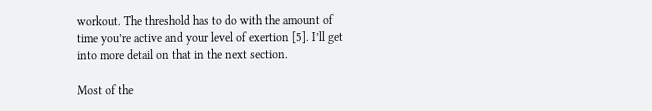workout. The threshold has to do with the amount of time you’re active and your level of exertion [5]. I’ll get into more detail on that in the next section.

Most of the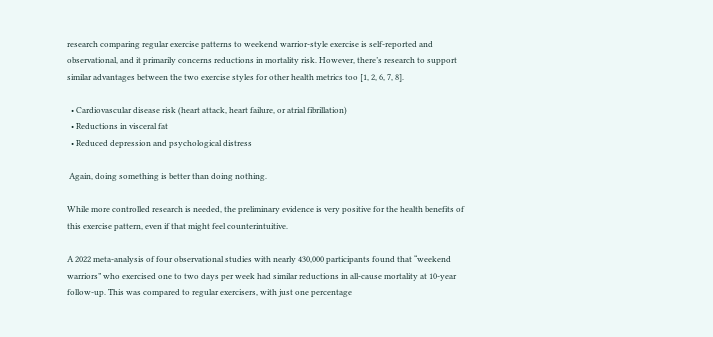research comparing regular exercise patterns to weekend warrior-style exercise is self-reported and observational, and it primarily concerns reductions in mortality risk. However, there’s research to support similar advantages between the two exercise styles for other health metrics too [1, 2, 6, 7, 8].

  • Cardiovascular disease risk (heart attack, heart failure, or atrial fibrillation)
  • Reductions in visceral fat
  • Reduced depression and psychological distress

 Again, doing something is better than doing nothing.

While more controlled research is needed, the preliminary evidence is very positive for the health benefits of this exercise pattern, even if that might feel counterintuitive.

A 2022 meta-analysis of four observational studies with nearly 430,000 participants found that “weekend warriors” who exercised one to two days per week had similar reductions in all-cause mortality at 10-year follow-up. This was compared to regular exercisers, with just one percentage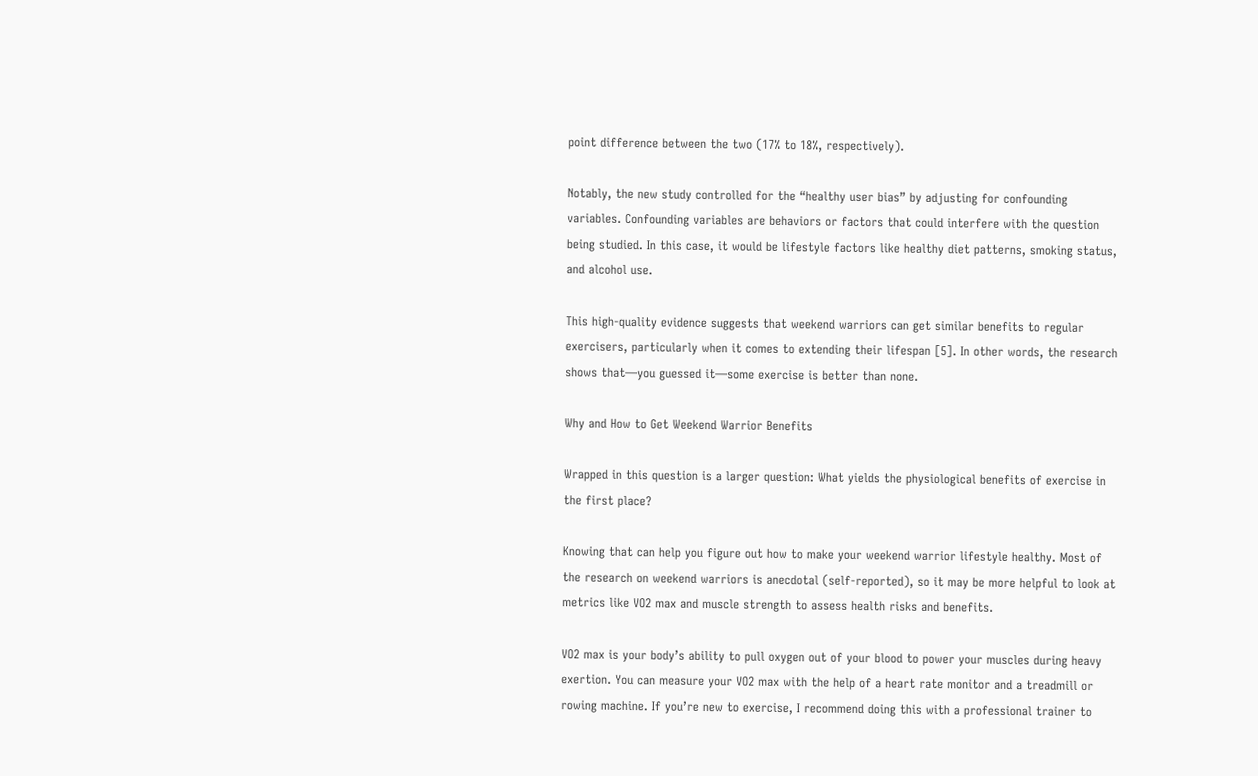point difference between the two (17% to 18%, respectively).

Notably, the new study controlled for the “healthy user bias” by adjusting for confounding variables. Confounding variables are behaviors or factors that could interfere with the question being studied. In this case, it would be lifestyle factors like healthy diet patterns, smoking status, and alcohol use.

This high-quality evidence suggests that weekend warriors can get similar benefits to regular exercisers, particularly when it comes to extending their lifespan [5]. In other words, the research shows that—you guessed it—some exercise is better than none.

Why and How to Get Weekend Warrior Benefits

Wrapped in this question is a larger question: What yields the physiological benefits of exercise in the first place?

Knowing that can help you figure out how to make your weekend warrior lifestyle healthy. Most of the research on weekend warriors is anecdotal (self-reported), so it may be more helpful to look at metrics like VO2 max and muscle strength to assess health risks and benefits.

VO2 max is your body’s ability to pull oxygen out of your blood to power your muscles during heavy exertion. You can measure your VO2 max with the help of a heart rate monitor and a treadmill or rowing machine. If you’re new to exercise, I recommend doing this with a professional trainer to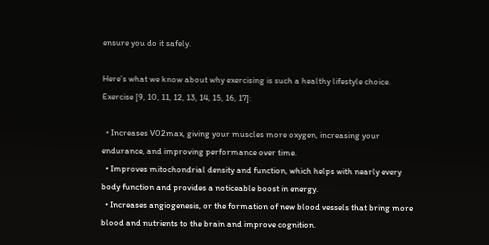ensure you do it safely.

Here’s what we know about why exercising is such a healthy lifestyle choice. Exercise [9, 10, 11, 12, 13, 14, 15, 16, 17]:

  • Increases V02max, giving your muscles more oxygen, increasing your endurance, and improving performance over time.
  • Improves mitochondrial density and function, which helps with nearly every body function and provides a noticeable boost in energy.
  • Increases angiogenesis, or the formation of new blood vessels that bring more blood and nutrients to the brain and improve cognition.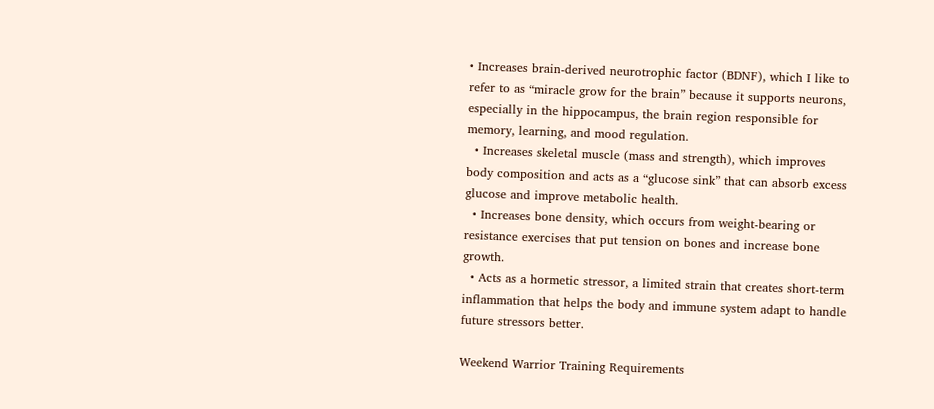• Increases brain-derived neurotrophic factor (BDNF), which I like to refer to as “miracle grow for the brain” because it supports neurons, especially in the hippocampus, the brain region responsible for memory, learning, and mood regulation.
  • Increases skeletal muscle (mass and strength), which improves body composition and acts as a “glucose sink” that can absorb excess glucose and improve metabolic health.
  • Increases bone density, which occurs from weight-bearing or resistance exercises that put tension on bones and increase bone growth.
  • Acts as a hormetic stressor, a limited strain that creates short-term inflammation that helps the body and immune system adapt to handle future stressors better.

Weekend Warrior Training Requirements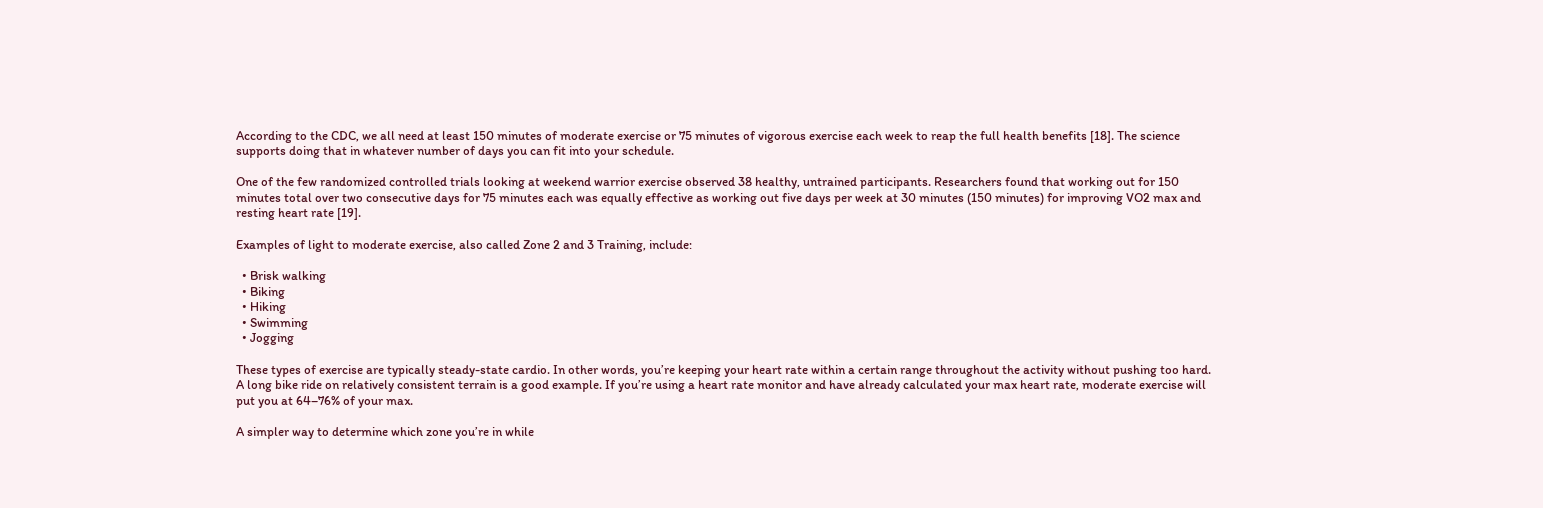According to the CDC, we all need at least 150 minutes of moderate exercise or 75 minutes of vigorous exercise each week to reap the full health benefits [18]. The science supports doing that in whatever number of days you can fit into your schedule.

One of the few randomized controlled trials looking at weekend warrior exercise observed 38 healthy, untrained participants. Researchers found that working out for 150 minutes total over two consecutive days for 75 minutes each was equally effective as working out five days per week at 30 minutes (150 minutes) for improving VO2 max and resting heart rate [19].

Examples of light to moderate exercise, also called Zone 2 and 3 Training, include:

  • Brisk walking
  • Biking
  • Hiking
  • Swimming
  • Jogging

These types of exercise are typically steady-state cardio. In other words, you’re keeping your heart rate within a certain range throughout the activity without pushing too hard. A long bike ride on relatively consistent terrain is a good example. If you’re using a heart rate monitor and have already calculated your max heart rate, moderate exercise will put you at 64–76% of your max.

A simpler way to determine which zone you’re in while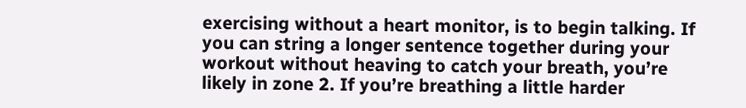exercising without a heart monitor, is to begin talking. If you can string a longer sentence together during your workout without heaving to catch your breath, you’re likely in zone 2. If you’re breathing a little harder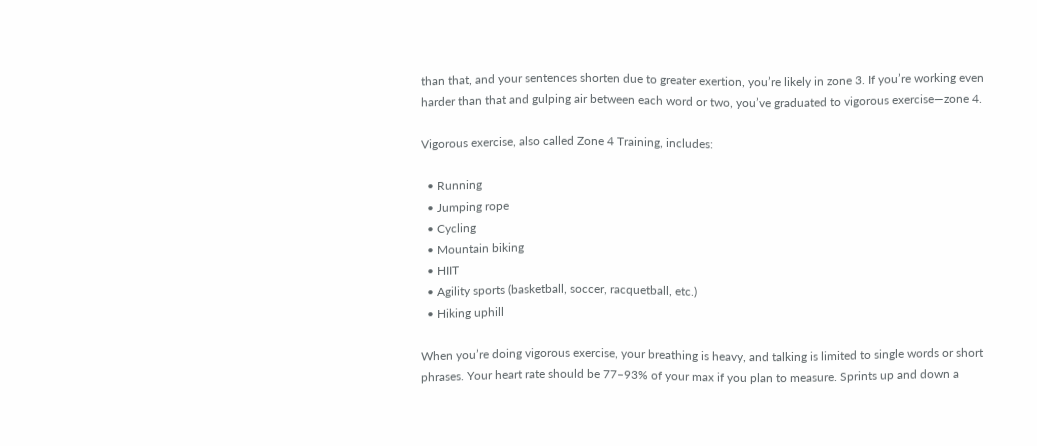than that, and your sentences shorten due to greater exertion, you’re likely in zone 3. If you’re working even harder than that and gulping air between each word or two, you’ve graduated to vigorous exercise—zone 4.

Vigorous exercise, also called Zone 4 Training, includes:

  • Running
  • Jumping rope
  • Cycling
  • Mountain biking
  • HIIT
  • Agility sports (basketball, soccer, racquetball, etc.)
  • Hiking uphill

When you’re doing vigorous exercise, your breathing is heavy, and talking is limited to single words or short phrases. Your heart rate should be 77–93% of your max if you plan to measure. Sprints up and down a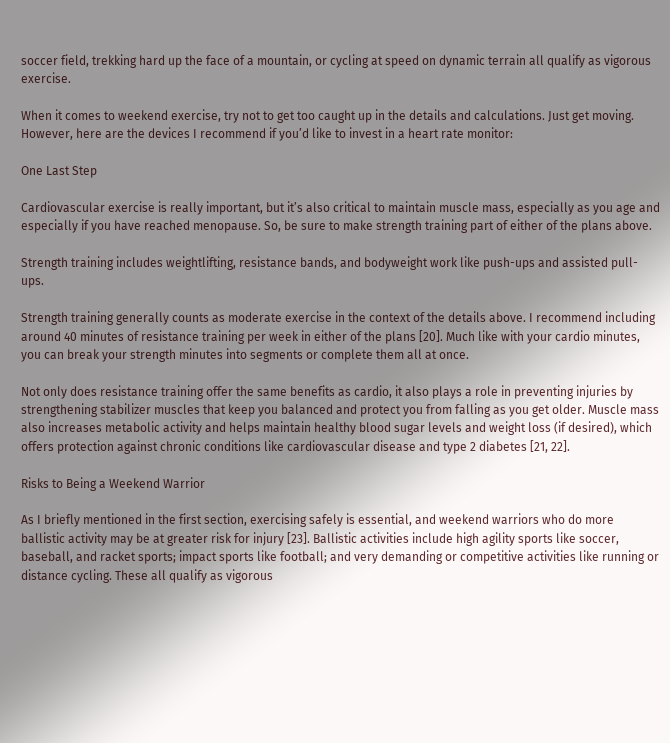soccer field, trekking hard up the face of a mountain, or cycling at speed on dynamic terrain all qualify as vigorous exercise.

When it comes to weekend exercise, try not to get too caught up in the details and calculations. Just get moving. However, here are the devices I recommend if you’d like to invest in a heart rate monitor:

One Last Step

Cardiovascular exercise is really important, but it’s also critical to maintain muscle mass, especially as you age and especially if you have reached menopause. So, be sure to make strength training part of either of the plans above.

Strength training includes weightlifting, resistance bands, and bodyweight work like push-ups and assisted pull-ups.

Strength training generally counts as moderate exercise in the context of the details above. I recommend including around 40 minutes of resistance training per week in either of the plans [20]. Much like with your cardio minutes, you can break your strength minutes into segments or complete them all at once.

Not only does resistance training offer the same benefits as cardio, it also plays a role in preventing injuries by strengthening stabilizer muscles that keep you balanced and protect you from falling as you get older. Muscle mass also increases metabolic activity and helps maintain healthy blood sugar levels and weight loss (if desired), which offers protection against chronic conditions like cardiovascular disease and type 2 diabetes [21, 22].

Risks to Being a Weekend Warrior

As I briefly mentioned in the first section, exercising safely is essential, and weekend warriors who do more ballistic activity may be at greater risk for injury [23]. Ballistic activities include high agility sports like soccer, baseball, and racket sports; impact sports like football; and very demanding or competitive activities like running or distance cycling. These all qualify as vigorous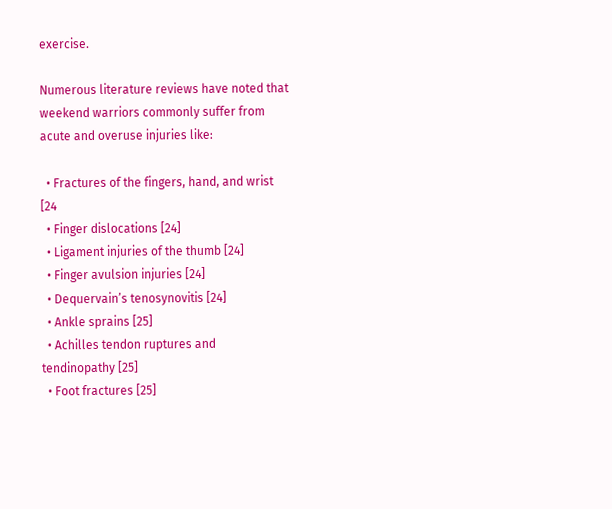exercise.

Numerous literature reviews have noted that weekend warriors commonly suffer from acute and overuse injuries like:

  • Fractures of the fingers, hand, and wrist [24
  • Finger dislocations [24]
  • Ligament injuries of the thumb [24]
  • Finger avulsion injuries [24]
  • Dequervain’s tenosynovitis [24]
  • Ankle sprains [25]
  • Achilles tendon ruptures and tendinopathy [25]
  • Foot fractures [25]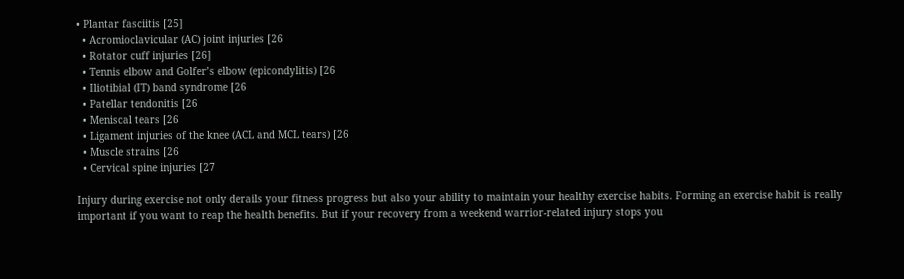• Plantar fasciitis [25]
  • Acromioclavicular (AC) joint injuries [26
  • Rotator cuff injuries [26]
  • Tennis elbow and Golfer’s elbow (epicondylitis) [26
  • Iliotibial (IT) band syndrome [26
  • Patellar tendonitis [26
  • Meniscal tears [26
  • Ligament injuries of the knee (ACL and MCL tears) [26
  • Muscle strains [26
  • Cervical spine injuries [27

Injury during exercise not only derails your fitness progress but also your ability to maintain your healthy exercise habits. Forming an exercise habit is really important if you want to reap the health benefits. But if your recovery from a weekend warrior-related injury stops you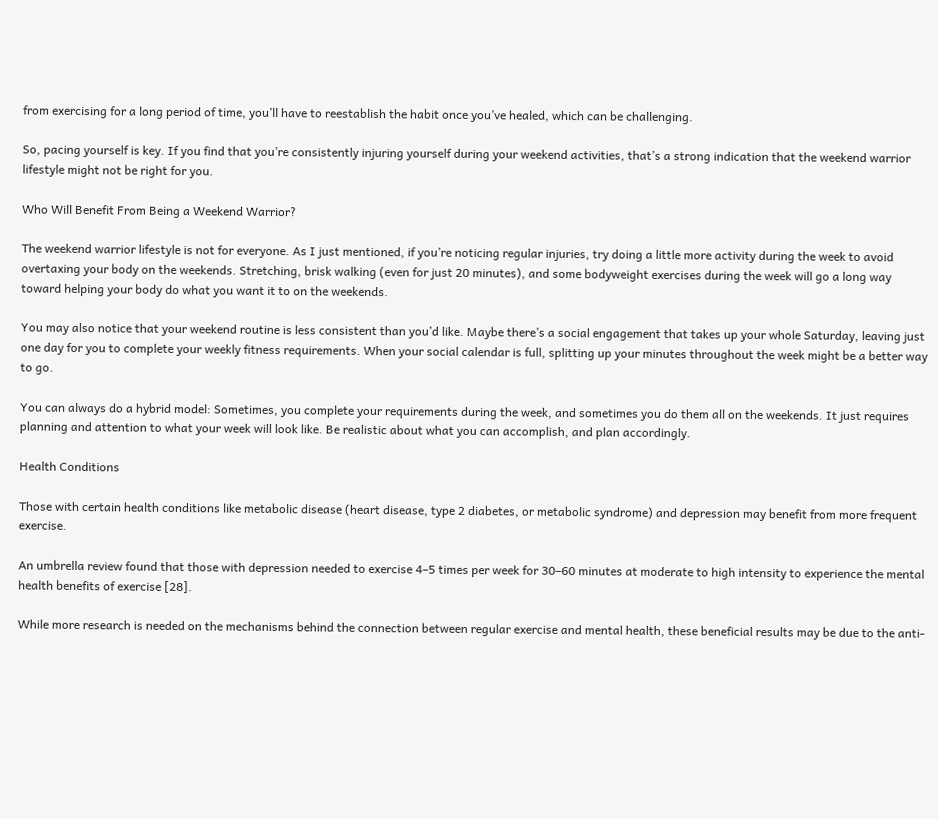from exercising for a long period of time, you’ll have to reestablish the habit once you’ve healed, which can be challenging.

So, pacing yourself is key. If you find that you’re consistently injuring yourself during your weekend activities, that’s a strong indication that the weekend warrior lifestyle might not be right for you.

Who Will Benefit From Being a Weekend Warrior?

The weekend warrior lifestyle is not for everyone. As I just mentioned, if you’re noticing regular injuries, try doing a little more activity during the week to avoid overtaxing your body on the weekends. Stretching, brisk walking (even for just 20 minutes), and some bodyweight exercises during the week will go a long way toward helping your body do what you want it to on the weekends.

You may also notice that your weekend routine is less consistent than you’d like. Maybe there’s a social engagement that takes up your whole Saturday, leaving just one day for you to complete your weekly fitness requirements. When your social calendar is full, splitting up your minutes throughout the week might be a better way to go.

You can always do a hybrid model: Sometimes, you complete your requirements during the week, and sometimes you do them all on the weekends. It just requires planning and attention to what your week will look like. Be realistic about what you can accomplish, and plan accordingly.

Health Conditions

Those with certain health conditions like metabolic disease (heart disease, type 2 diabetes, or metabolic syndrome) and depression may benefit from more frequent exercise.

An umbrella review found that those with depression needed to exercise 4–5 times per week for 30–60 minutes at moderate to high intensity to experience the mental health benefits of exercise [28].

While more research is needed on the mechanisms behind the connection between regular exercise and mental health, these beneficial results may be due to the anti-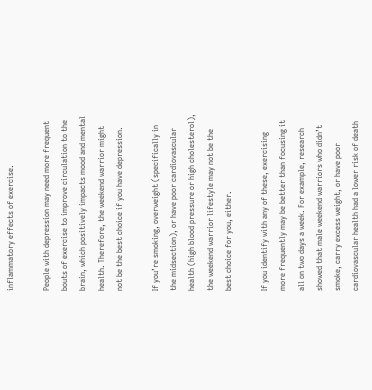inflammatory effects of exercise.

People with depression may need more frequent bouts of exercise to improve circulation to the brain, which positively impacts mood and mental health. Therefore, the weekend warrior might not be the best choice if you have depression.

If you’re smoking, overweight (specifically in the midsection), or have poor cardiovascular health (high blood pressure or high cholesterol), the weekend warrior lifestyle may not be the best choice for you, either.

If you identify with any of these, exercising more frequently may be better than focusing it all on two days a week. For example, research showed that male weekend warriors who didn’t smoke, carry excess weight, or have poor cardiovascular health had a lower risk of death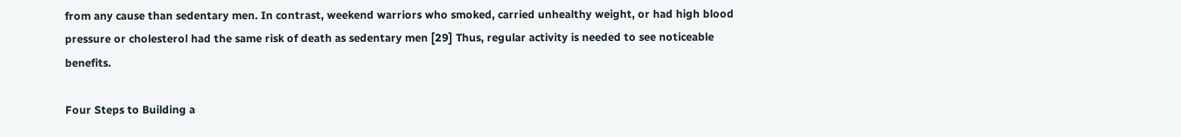from any cause than sedentary men. In contrast, weekend warriors who smoked, carried unhealthy weight, or had high blood pressure or cholesterol had the same risk of death as sedentary men [29] Thus, regular activity is needed to see noticeable benefits.

Four Steps to Building a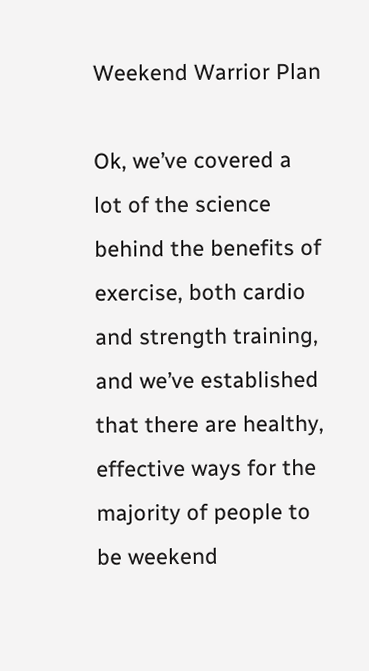Weekend Warrior Plan

Ok, we’ve covered a lot of the science behind the benefits of exercise, both cardio and strength training, and we’ve established that there are healthy, effective ways for the majority of people to be weekend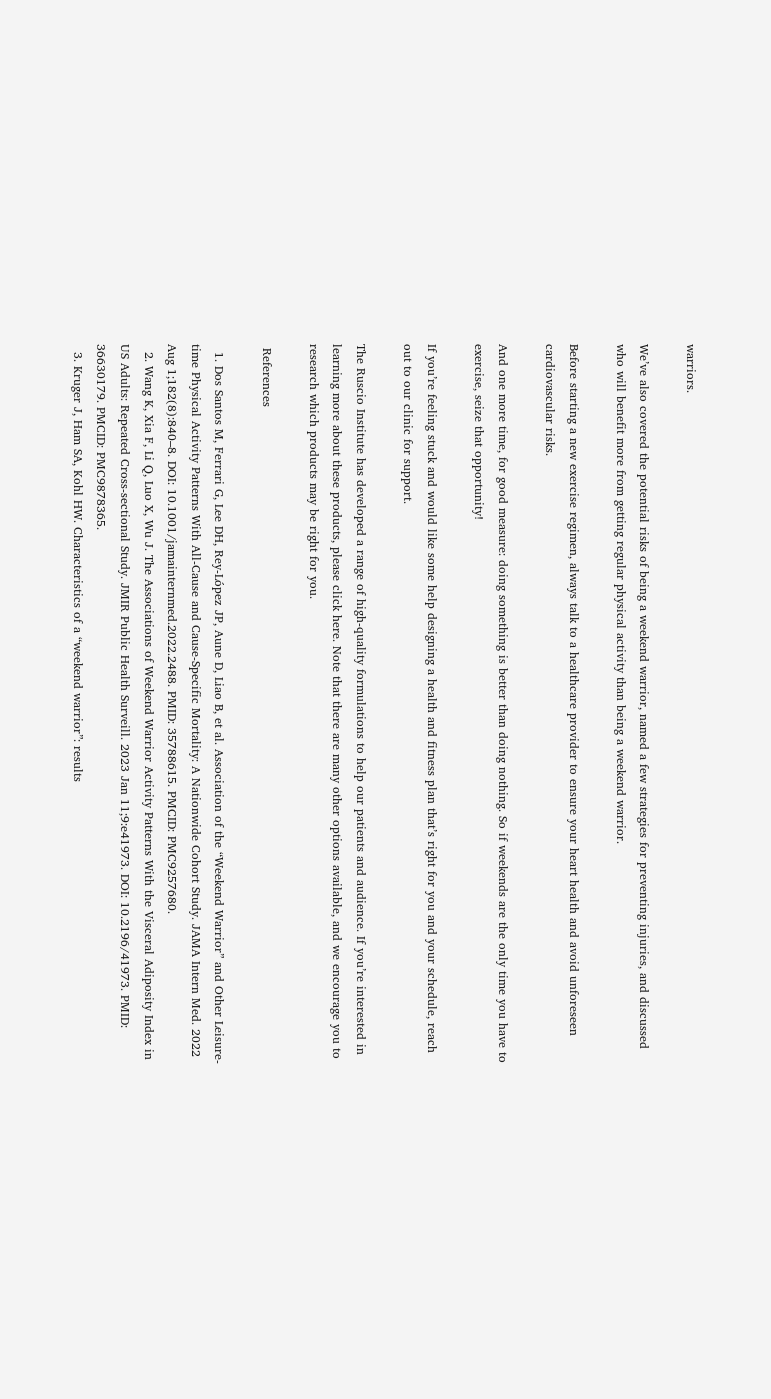warriors.

We’ve also covered the potential risks of being a weekend warrior, named a few strategies for preventing injuries, and discussed who will benefit more from getting regular physical activity than being a weekend warrior.

Before starting a new exercise regimen, always talk to a healthcare provider to ensure your heart health and avoid unforeseen cardiovascular risks.

And one more time, for good measure: doing something is better than doing nothing. So if weekends are the only time you have to exercise, seize that opportunity!

If you’re feeling stuck and would like some help designing a health and fitness plan that’s right for you and your schedule, reach out to our clinic for support.

The Ruscio Institute has developed a range of high-quality formulations to help our patients and audience. If you’re interested in learning more about these products, please click here. Note that there are many other options available, and we encourage you to research which products may be right for you.

 References

  1. Dos Santos M, Ferrari G, Lee DH, Rey-López JP, Aune D, Liao B, et al. Association of the “Weekend Warrior” and Other Leisure-time Physical Activity Patterns With All-Cause and Cause-Specific Mortality: A Nationwide Cohort Study. JAMA Intern Med. 2022 Aug 1;182(8):840–8. DOI: 10.1001/jamainternmed.2022.2488. PMID: 35788615. PMCID: PMC9257680.
  2. Wang K, Xia F, Li Q, Luo X, Wu J. The Associations of Weekend Warrior Activity Patterns With the Visceral Adiposity Index in US Adults: Repeated Cross-sectional Study. JMIR Public Health Surveill. 2023 Jan 11;9:e41973. DOI: 10.2196/41973. PMID: 36630179. PMCID: PMC9878365.
  3. Kruger J, Ham SA, Kohl HW. Characteristics of a “weekend warrior”: results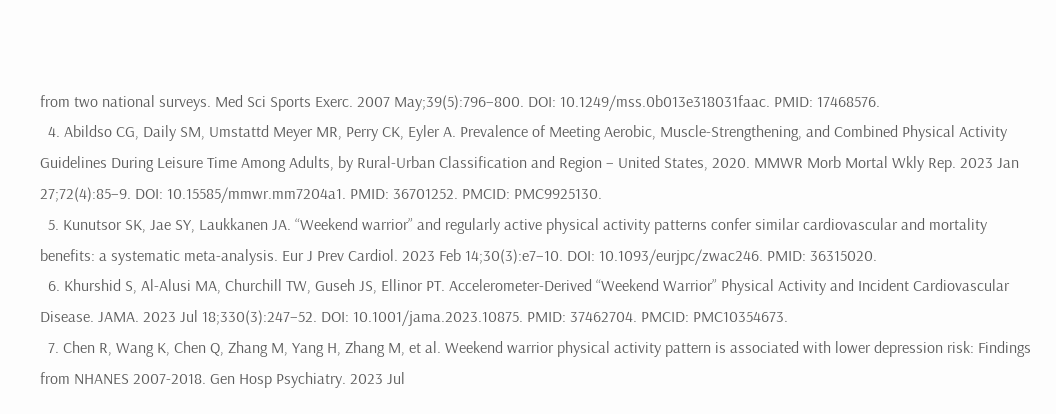from two national surveys. Med Sci Sports Exerc. 2007 May;39(5):796–800. DOI: 10.1249/mss.0b013e318031faac. PMID: 17468576.
  4. Abildso CG, Daily SM, Umstattd Meyer MR, Perry CK, Eyler A. Prevalence of Meeting Aerobic, Muscle-Strengthening, and Combined Physical Activity Guidelines During Leisure Time Among Adults, by Rural-Urban Classification and Region – United States, 2020. MMWR Morb Mortal Wkly Rep. 2023 Jan 27;72(4):85–9. DOI: 10.15585/mmwr.mm7204a1. PMID: 36701252. PMCID: PMC9925130.
  5. Kunutsor SK, Jae SY, Laukkanen JA. “Weekend warrior” and regularly active physical activity patterns confer similar cardiovascular and mortality benefits: a systematic meta-analysis. Eur J Prev Cardiol. 2023 Feb 14;30(3):e7–10. DOI: 10.1093/eurjpc/zwac246. PMID: 36315020.
  6. Khurshid S, Al-Alusi MA, Churchill TW, Guseh JS, Ellinor PT. Accelerometer-Derived “Weekend Warrior” Physical Activity and Incident Cardiovascular Disease. JAMA. 2023 Jul 18;330(3):247–52. DOI: 10.1001/jama.2023.10875. PMID: 37462704. PMCID: PMC10354673.
  7. Chen R, Wang K, Chen Q, Zhang M, Yang H, Zhang M, et al. Weekend warrior physical activity pattern is associated with lower depression risk: Findings from NHANES 2007-2018. Gen Hosp Psychiatry. 2023 Jul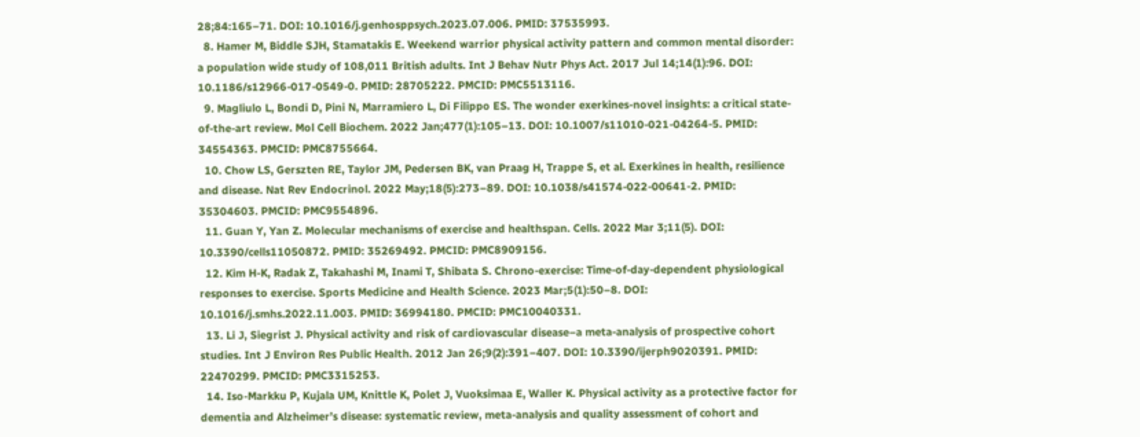28;84:165–71. DOI: 10.1016/j.genhosppsych.2023.07.006. PMID: 37535993.
  8. Hamer M, Biddle SJH, Stamatakis E. Weekend warrior physical activity pattern and common mental disorder: a population wide study of 108,011 British adults. Int J Behav Nutr Phys Act. 2017 Jul 14;14(1):96. DOI: 10.1186/s12966-017-0549-0. PMID: 28705222. PMCID: PMC5513116.
  9. Magliulo L, Bondi D, Pini N, Marramiero L, Di Filippo ES. The wonder exerkines-novel insights: a critical state-of-the-art review. Mol Cell Biochem. 2022 Jan;477(1):105–13. DOI: 10.1007/s11010-021-04264-5. PMID: 34554363. PMCID: PMC8755664.
  10. Chow LS, Gerszten RE, Taylor JM, Pedersen BK, van Praag H, Trappe S, et al. Exerkines in health, resilience and disease. Nat Rev Endocrinol. 2022 May;18(5):273–89. DOI: 10.1038/s41574-022-00641-2. PMID: 35304603. PMCID: PMC9554896.
  11. Guan Y, Yan Z. Molecular mechanisms of exercise and healthspan. Cells. 2022 Mar 3;11(5). DOI: 10.3390/cells11050872. PMID: 35269492. PMCID: PMC8909156.
  12. Kim H-K, Radak Z, Takahashi M, Inami T, Shibata S. Chrono-exercise: Time-of-day-dependent physiological responses to exercise. Sports Medicine and Health Science. 2023 Mar;5(1):50–8. DOI: 10.1016/j.smhs.2022.11.003. PMID: 36994180. PMCID: PMC10040331.
  13. Li J, Siegrist J. Physical activity and risk of cardiovascular disease–a meta-analysis of prospective cohort studies. Int J Environ Res Public Health. 2012 Jan 26;9(2):391–407. DOI: 10.3390/ijerph9020391. PMID: 22470299. PMCID: PMC3315253.
  14. Iso-Markku P, Kujala UM, Knittle K, Polet J, Vuoksimaa E, Waller K. Physical activity as a protective factor for dementia and Alzheimer’s disease: systematic review, meta-analysis and quality assessment of cohort and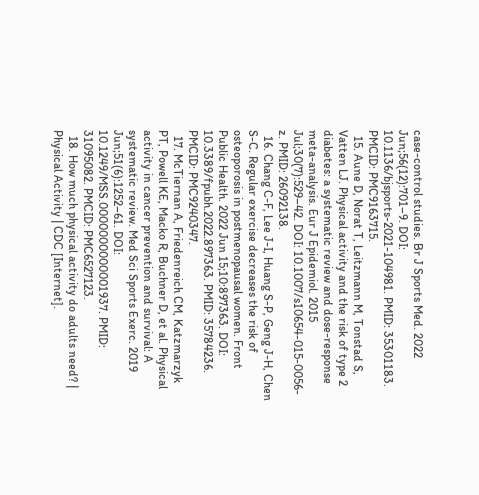case-control studies. Br J Sports Med. 2022 Jun;56(12):701–9. DOI: 10.1136/bjsports-2021-104981. PMID: 35301183. PMCID: PMC9163715.
  15. Aune D, Norat T, Leitzmann M, Tonstad S, Vatten LJ. Physical activity and the risk of type 2 diabetes: a systematic review and dose-response meta-analysis. Eur J Epidemiol. 2015 Jul;30(7):529–42. DOI: 10.1007/s10654-015-0056-z. PMID: 26092138.
  16. Chang C-F, Lee J-I, Huang S-P, Geng J-H, Chen S-C. Regular exercise decreases the risk of osteoporosis in postmenopausal women. Front Public Health. 2022 Jun 15;10:897363. DOI: 10.3389/fpubh.2022.897363. PMID: 35784236. PMCID: PMC9240347.
  17. McTiernan A, Friedenreich CM, Katzmarzyk PT, Powell KE, Macko R, Buchner D, et al. Physical activity in cancer prevention and survival: A systematic review. Med Sci Sports Exerc. 2019 Jun;51(6):1252–61. DOI: 10.1249/MSS.0000000000001937. PMID: 31095082. PMCID: PMC6527123.
  18. How much physical activity do adults need? | Physical Activity | CDC [Internet].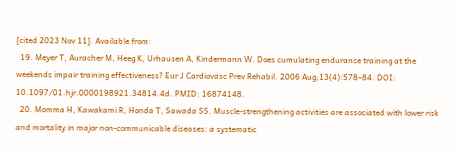[cited 2023 Nov 11]. Available from:
  19. Meyer T, Auracher M, Heeg K, Urhausen A, Kindermann W. Does cumulating endurance training at the weekends impair training effectiveness? Eur J Cardiovasc Prev Rehabil. 2006 Aug;13(4):578–84. DOI: 10.1097/01.hjr.0000198921.34814.4d. PMID: 16874148.
  20. Momma H, Kawakami R, Honda T, Sawada SS. Muscle-strengthening activities are associated with lower risk and mortality in major non-communicable diseases: a systematic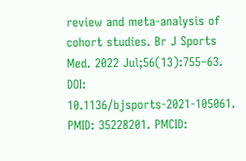review and meta-analysis of cohort studies. Br J Sports Med. 2022 Jul;56(13):755–63. DOI: 10.1136/bjsports-2021-105061. PMID: 35228201. PMCID: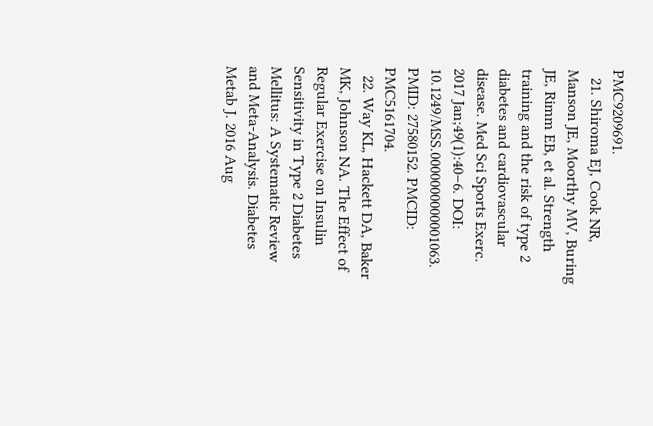PMC9209691.
  21. Shiroma EJ, Cook NR, Manson JE, Moorthy MV, Buring JE, Rimm EB, et al. Strength training and the risk of type 2 diabetes and cardiovascular disease. Med Sci Sports Exerc. 2017 Jan;49(1):40–6. DOI: 10.1249/MSS.0000000000001063. PMID: 27580152. PMCID: PMC5161704.
  22. Way KL, Hackett DA, Baker MK, Johnson NA. The Effect of Regular Exercise on Insulin Sensitivity in Type 2 Diabetes Mellitus: A Systematic Review and Meta-Analysis. Diabetes Metab J. 2016 Aug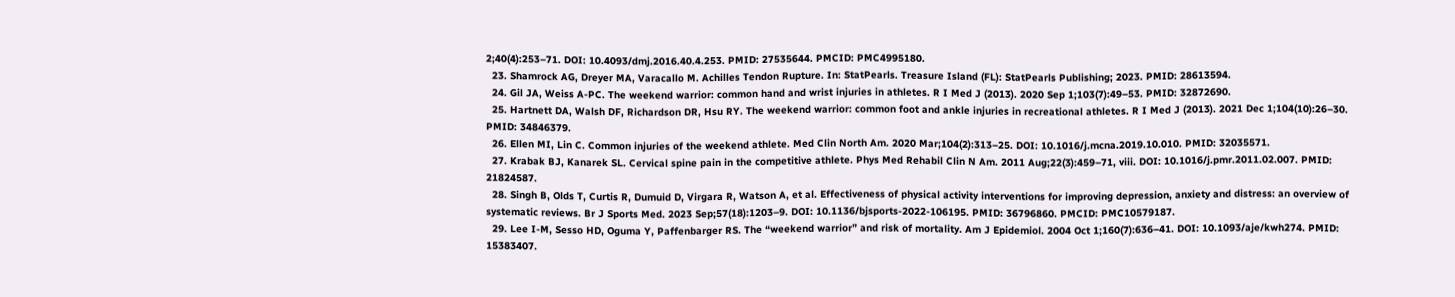2;40(4):253–71. DOI: 10.4093/dmj.2016.40.4.253. PMID: 27535644. PMCID: PMC4995180.
  23. Shamrock AG, Dreyer MA, Varacallo M. Achilles Tendon Rupture. In: StatPearls. Treasure Island (FL): StatPearls Publishing; 2023. PMID: 28613594.
  24. Gil JA, Weiss A-PC. The weekend warrior: common hand and wrist injuries in athletes. R I Med J (2013). 2020 Sep 1;103(7):49–53. PMID: 32872690.
  25. Hartnett DA, Walsh DF, Richardson DR, Hsu RY. The weekend warrior: common foot and ankle injuries in recreational athletes. R I Med J (2013). 2021 Dec 1;104(10):26–30. PMID: 34846379.
  26. Ellen MI, Lin C. Common injuries of the weekend athlete. Med Clin North Am. 2020 Mar;104(2):313–25. DOI: 10.1016/j.mcna.2019.10.010. PMID: 32035571.
  27. Krabak BJ, Kanarek SL. Cervical spine pain in the competitive athlete. Phys Med Rehabil Clin N Am. 2011 Aug;22(3):459–71, viii. DOI: 10.1016/j.pmr.2011.02.007. PMID: 21824587.
  28. Singh B, Olds T, Curtis R, Dumuid D, Virgara R, Watson A, et al. Effectiveness of physical activity interventions for improving depression, anxiety and distress: an overview of systematic reviews. Br J Sports Med. 2023 Sep;57(18):1203–9. DOI: 10.1136/bjsports-2022-106195. PMID: 36796860. PMCID: PMC10579187.
  29. Lee I-M, Sesso HD, Oguma Y, Paffenbarger RS. The “weekend warrior” and risk of mortality. Am J Epidemiol. 2004 Oct 1;160(7):636–41. DOI: 10.1093/aje/kwh274. PMID: 15383407.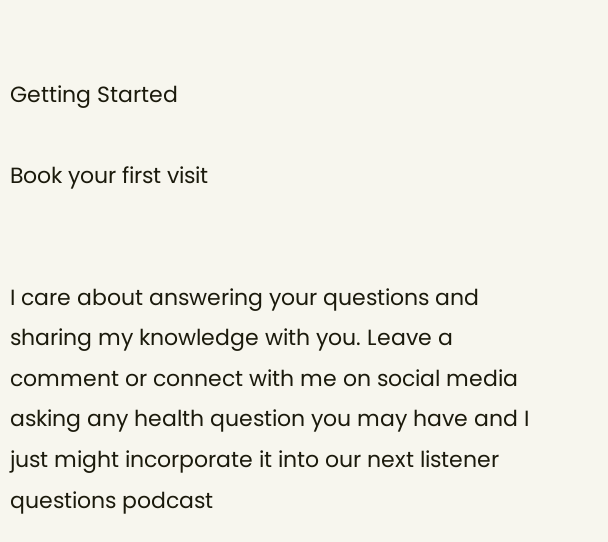Getting Started

Book your first visit


I care about answering your questions and sharing my knowledge with you. Leave a comment or connect with me on social media asking any health question you may have and I just might incorporate it into our next listener questions podcast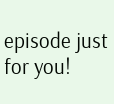episode just for you!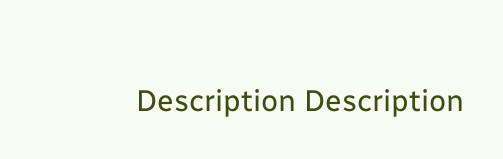Description Description